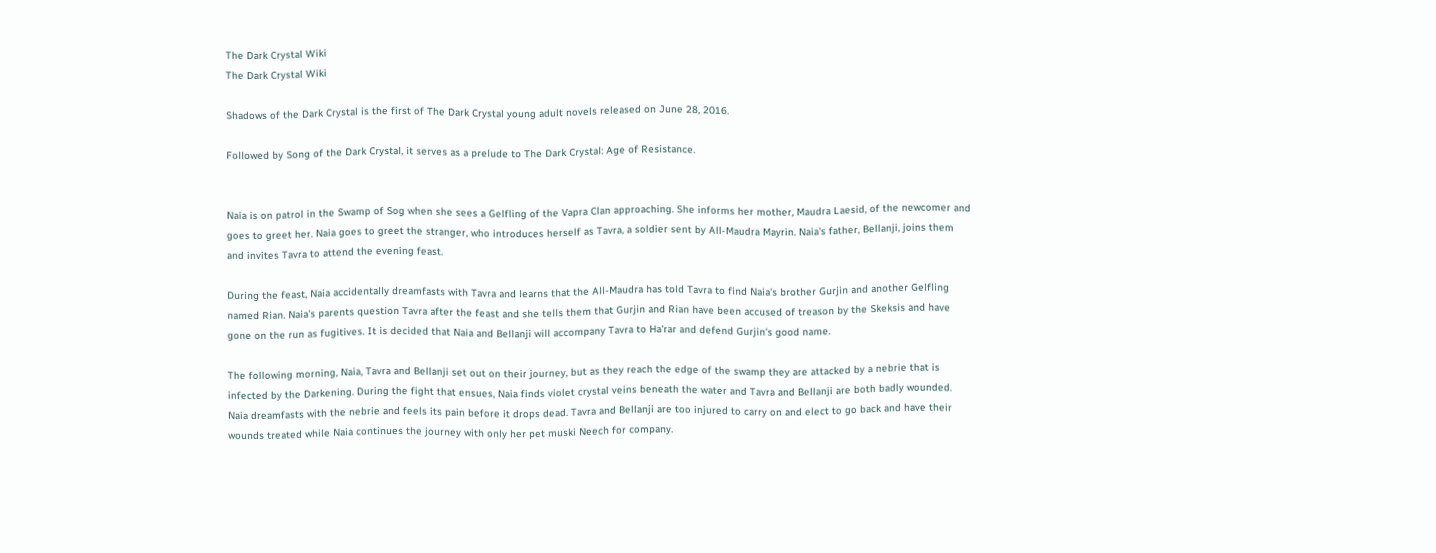The Dark Crystal Wiki
The Dark Crystal Wiki

Shadows of the Dark Crystal is the first of The Dark Crystal young adult novels released on June 28, 2016.

Followed by Song of the Dark Crystal, it serves as a prelude to The Dark Crystal: Age of Resistance.


Naia is on patrol in the Swamp of Sog when she sees a Gelfling of the Vapra Clan approaching. She informs her mother, Maudra Laesid, of the newcomer and goes to greet her. Naia goes to greet the stranger, who introduces herself as Tavra, a soldier sent by All-Maudra Mayrin. Naia's father, Bellanji, joins them and invites Tavra to attend the evening feast.

During the feast, Naia accidentally dreamfasts with Tavra and learns that the All-Maudra has told Tavra to find Naia's brother Gurjin and another Gelfling named Rian. Naia's parents question Tavra after the feast and she tells them that Gurjin and Rian have been accused of treason by the Skeksis and have gone on the run as fugitives. It is decided that Naia and Bellanji will accompany Tavra to Ha'rar and defend Gurjin's good name.

The following morning, Naia, Tavra and Bellanji set out on their journey, but as they reach the edge of the swamp they are attacked by a nebrie that is infected by the Darkening. During the fight that ensues, Naia finds violet crystal veins beneath the water and Tavra and Bellanji are both badly wounded. Naia dreamfasts with the nebrie and feels its pain before it drops dead. Tavra and Bellanji are too injured to carry on and elect to go back and have their wounds treated while Naia continues the journey with only her pet muski Neech for company.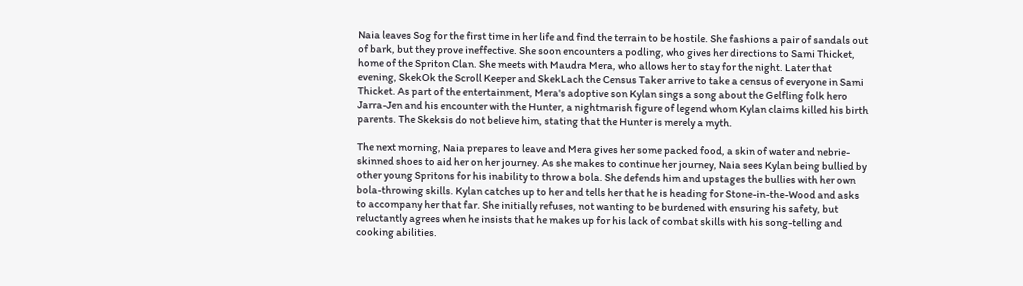Naia leaves Sog for the first time in her life and find the terrain to be hostile. She fashions a pair of sandals out of bark, but they prove ineffective. She soon encounters a podling, who gives her directions to Sami Thicket, home of the Spriton Clan. She meets with Maudra Mera, who allows her to stay for the night. Later that evening, SkekOk the Scroll Keeper and SkekLach the Census Taker arrive to take a census of everyone in Sami Thicket. As part of the entertainment, Mera's adoptive son Kylan sings a song about the Gelfling folk hero Jarra-Jen and his encounter with the Hunter, a nightmarish figure of legend whom Kylan claims killed his birth parents. The Skeksis do not believe him, stating that the Hunter is merely a myth.

The next morning, Naia prepares to leave and Mera gives her some packed food, a skin of water and nebrie-skinned shoes to aid her on her journey. As she makes to continue her journey, Naia sees Kylan being bullied by other young Spritons for his inability to throw a bola. She defends him and upstages the bullies with her own bola-throwing skills. Kylan catches up to her and tells her that he is heading for Stone-in-the-Wood and asks to accompany her that far. She initially refuses, not wanting to be burdened with ensuring his safety, but reluctantly agrees when he insists that he makes up for his lack of combat skills with his song-telling and cooking abilities.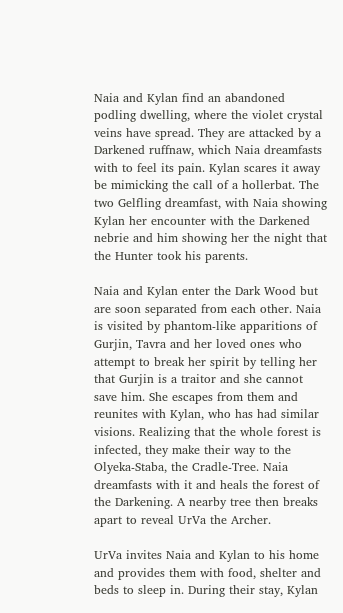Naia and Kylan find an abandoned podling dwelling, where the violet crystal veins have spread. They are attacked by a Darkened ruffnaw, which Naia dreamfasts with to feel its pain. Kylan scares it away be mimicking the call of a hollerbat. The two Gelfling dreamfast, with Naia showing Kylan her encounter with the Darkened nebrie and him showing her the night that the Hunter took his parents.

Naia and Kylan enter the Dark Wood but are soon separated from each other. Naia is visited by phantom-like apparitions of Gurjin, Tavra and her loved ones who attempt to break her spirit by telling her that Gurjin is a traitor and she cannot save him. She escapes from them and reunites with Kylan, who has had similar visions. Realizing that the whole forest is infected, they make their way to the Olyeka-Staba, the Cradle-Tree. Naia dreamfasts with it and heals the forest of the Darkening. A nearby tree then breaks apart to reveal UrVa the Archer.

UrVa invites Naia and Kylan to his home and provides them with food, shelter and beds to sleep in. During their stay, Kylan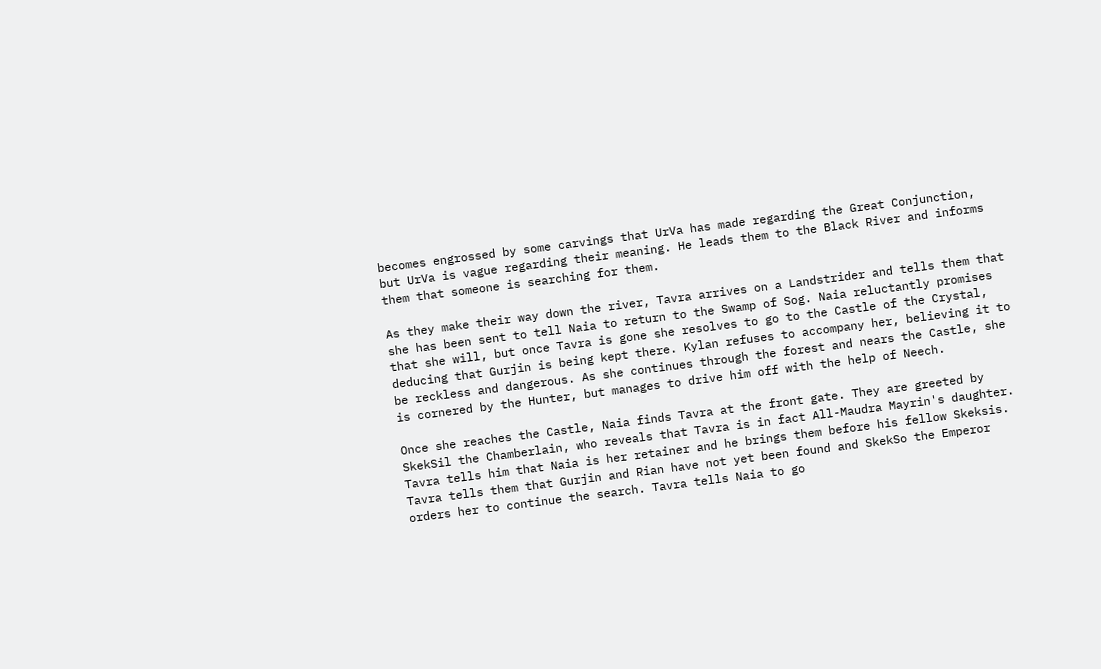becomes engrossed by some carvings that UrVa has made regarding the Great Conjunction, but UrVa is vague regarding their meaning. He leads them to the Black River and informs them that someone is searching for them.

As they make their way down the river, Tavra arrives on a Landstrider and tells them that she has been sent to tell Naia to return to the Swamp of Sog. Naia reluctantly promises that she will, but once Tavra is gone she resolves to go to the Castle of the Crystal, deducing that Gurjin is being kept there. Kylan refuses to accompany her, believing it to be reckless and dangerous. As she continues through the forest and nears the Castle, she is cornered by the Hunter, but manages to drive him off with the help of Neech.

Once she reaches the Castle, Naia finds Tavra at the front gate. They are greeted by SkekSil the Chamberlain, who reveals that Tavra is in fact All-Maudra Mayrin's daughter. Tavra tells him that Naia is her retainer and he brings them before his fellow Skeksis. Tavra tells them that Gurjin and Rian have not yet been found and SkekSo the Emperor orders her to continue the search. Tavra tells Naia to go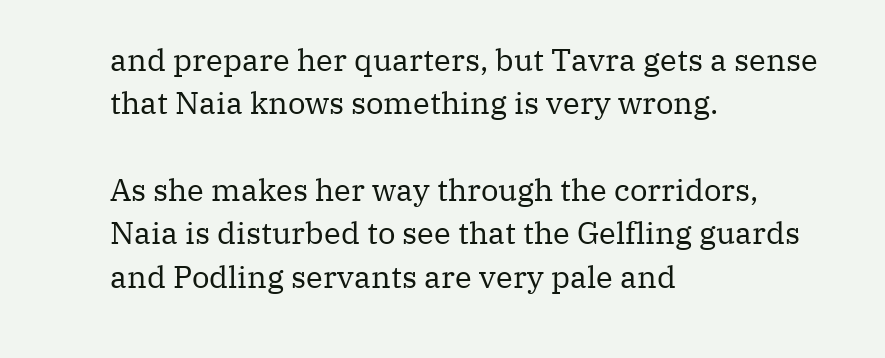and prepare her quarters, but Tavra gets a sense that Naia knows something is very wrong.

As she makes her way through the corridors, Naia is disturbed to see that the Gelfling guards and Podling servants are very pale and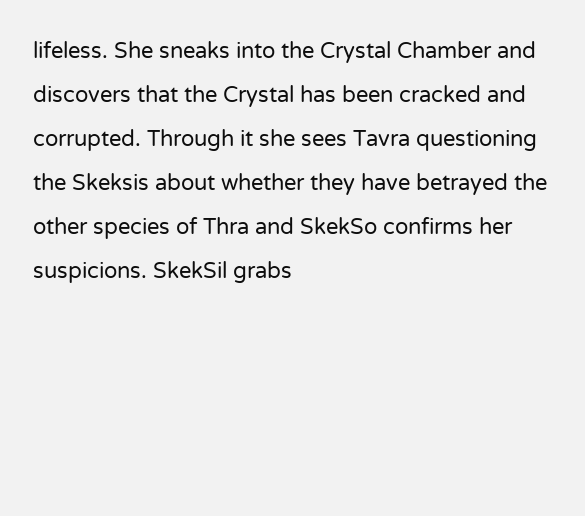lifeless. She sneaks into the Crystal Chamber and discovers that the Crystal has been cracked and corrupted. Through it she sees Tavra questioning the Skeksis about whether they have betrayed the other species of Thra and SkekSo confirms her suspicions. SkekSil grabs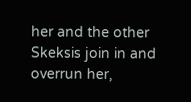her and the other Skeksis join in and overrun her,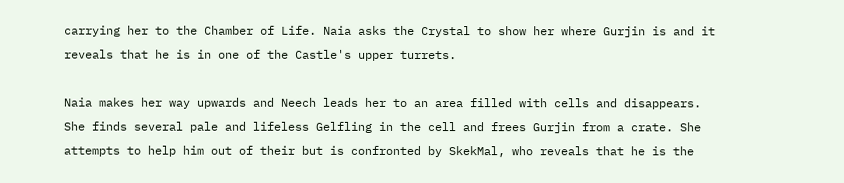carrying her to the Chamber of Life. Naia asks the Crystal to show her where Gurjin is and it reveals that he is in one of the Castle's upper turrets.

Naia makes her way upwards and Neech leads her to an area filled with cells and disappears. She finds several pale and lifeless Gelfling in the cell and frees Gurjin from a crate. She attempts to help him out of their but is confronted by SkekMal, who reveals that he is the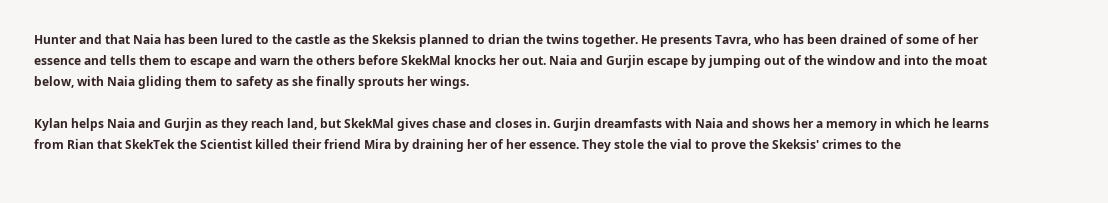Hunter and that Naia has been lured to the castle as the Skeksis planned to drian the twins together. He presents Tavra, who has been drained of some of her essence and tells them to escape and warn the others before SkekMal knocks her out. Naia and Gurjin escape by jumping out of the window and into the moat below, with Naia gliding them to safety as she finally sprouts her wings.

Kylan helps Naia and Gurjin as they reach land, but SkekMal gives chase and closes in. Gurjin dreamfasts with Naia and shows her a memory in which he learns from Rian that SkekTek the Scientist killed their friend Mira by draining her of her essence. They stole the vial to prove the Skeksis' crimes to the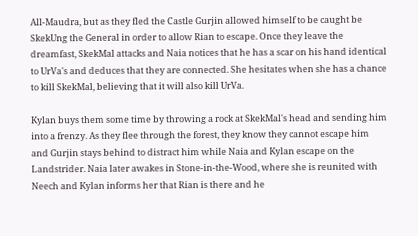All-Maudra, but as they fled the Castle Gurjin allowed himself to be caught be SkekUng the General in order to allow Rian to escape. Once they leave the dreamfast, SkekMal attacks and Naia notices that he has a scar on his hand identical to UrVa's and deduces that they are connected. She hesitates when she has a chance to kill SkekMal, believing that it will also kill UrVa.

Kylan buys them some time by throwing a rock at SkekMal's head and sending him into a frenzy. As they flee through the forest, they know they cannot escape him and Gurjin stays behind to distract him while Naia and Kylan escape on the Landstrider. Naia later awakes in Stone-in-the-Wood, where she is reunited with Neech and Kylan informs her that Rian is there and he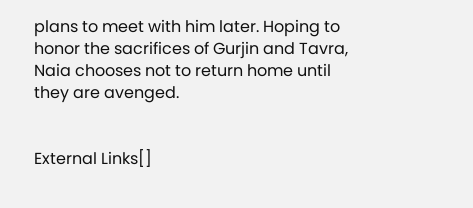plans to meet with him later. Hoping to honor the sacrifices of Gurjin and Tavra, Naia chooses not to return home until they are avenged.


External Links[]